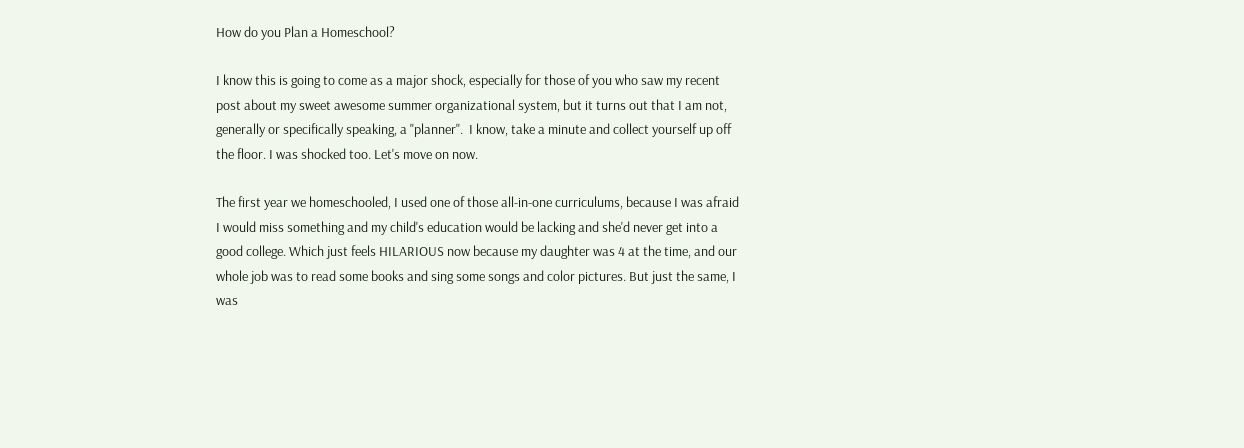How do you Plan a Homeschool?

I know this is going to come as a major shock, especially for those of you who saw my recent post about my sweet awesome summer organizational system, but it turns out that I am not, generally or specifically speaking, a "planner".  I know, take a minute and collect yourself up off the floor. I was shocked too. Let's move on now.

The first year we homeschooled, I used one of those all-in-one curriculums, because I was afraid I would miss something and my child's education would be lacking and she'd never get into a good college. Which just feels HILARIOUS now because my daughter was 4 at the time, and our whole job was to read some books and sing some songs and color pictures. But just the same, I was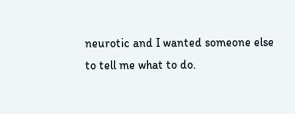neurotic and I wanted someone else to tell me what to do.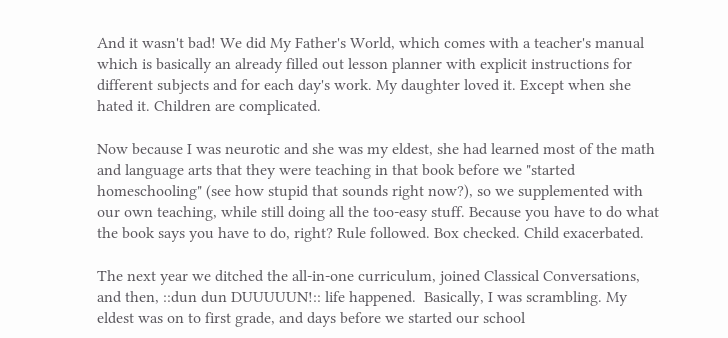And it wasn't bad! We did My Father's World, which comes with a teacher's manual which is basically an already filled out lesson planner with explicit instructions for different subjects and for each day's work. My daughter loved it. Except when she hated it. Children are complicated.

Now because I was neurotic and she was my eldest, she had learned most of the math and language arts that they were teaching in that book before we "started homeschooling" (see how stupid that sounds right now?), so we supplemented with our own teaching, while still doing all the too-easy stuff. Because you have to do what the book says you have to do, right? Rule followed. Box checked. Child exacerbated.

The next year we ditched the all-in-one curriculum, joined Classical Conversations, and then, ::dun dun DUUUUUN!:: life happened.  Basically, I was scrambling. My eldest was on to first grade, and days before we started our school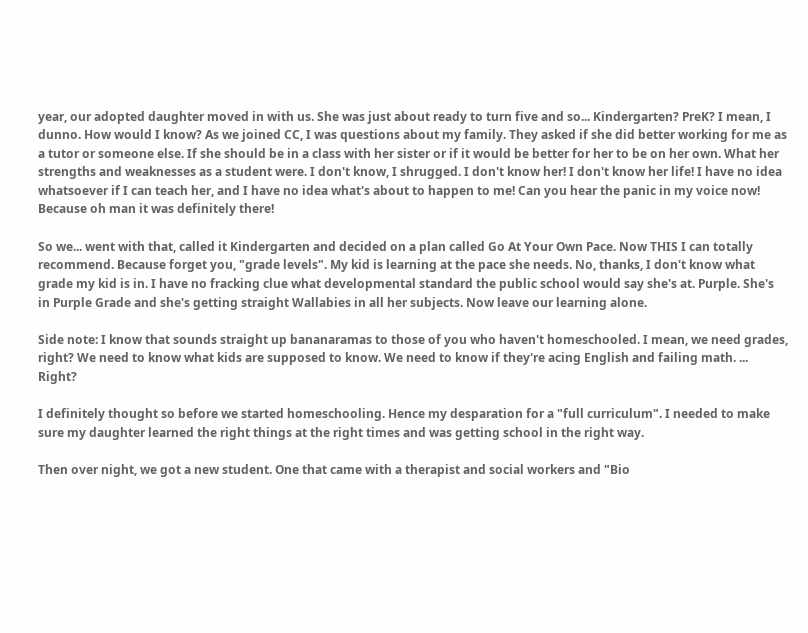year, our adopted daughter moved in with us. She was just about ready to turn five and so... Kindergarten? PreK? I mean, I dunno. How would I know? As we joined CC, I was questions about my family. They asked if she did better working for me as a tutor or someone else. If she should be in a class with her sister or if it would be better for her to be on her own. What her strengths and weaknesses as a student were. I don't know, I shrugged. I don't know her! I don't know her life! I have no idea whatsoever if I can teach her, and I have no idea what's about to happen to me! Can you hear the panic in my voice now! Because oh man it was definitely there!

So we... went with that, called it Kindergarten and decided on a plan called Go At Your Own Pace. Now THIS I can totally recommend. Because forget you, "grade levels". My kid is learning at the pace she needs. No, thanks, I don't know what grade my kid is in. I have no fracking clue what developmental standard the public school would say she's at. Purple. She's in Purple Grade and she's getting straight Wallabies in all her subjects. Now leave our learning alone.

Side note: I know that sounds straight up bananaramas to those of you who haven't homeschooled. I mean, we need grades, right? We need to know what kids are supposed to know. We need to know if they're acing English and failing math. ... Right?

I definitely thought so before we started homeschooling. Hence my desparation for a "full curriculum". I needed to make sure my daughter learned the right things at the right times and was getting school in the right way.

Then over night, we got a new student. One that came with a therapist and social workers and "Bio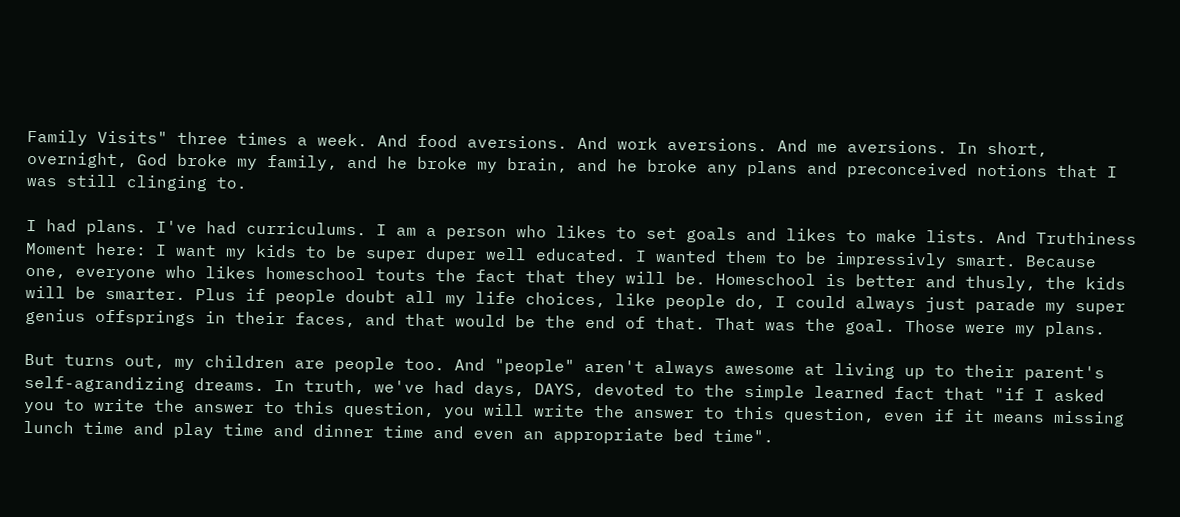Family Visits" three times a week. And food aversions. And work aversions. And me aversions. In short, overnight, God broke my family, and he broke my brain, and he broke any plans and preconceived notions that I was still clinging to.

I had plans. I've had curriculums. I am a person who likes to set goals and likes to make lists. And Truthiness Moment here: I want my kids to be super duper well educated. I wanted them to be impressivly smart. Because one, everyone who likes homeschool touts the fact that they will be. Homeschool is better and thusly, the kids will be smarter. Plus if people doubt all my life choices, like people do, I could always just parade my super genius offsprings in their faces, and that would be the end of that. That was the goal. Those were my plans.

But turns out, my children are people too. And "people" aren't always awesome at living up to their parent's self-agrandizing dreams. In truth, we've had days, DAYS, devoted to the simple learned fact that "if I asked you to write the answer to this question, you will write the answer to this question, even if it means missing lunch time and play time and dinner time and even an appropriate bed time".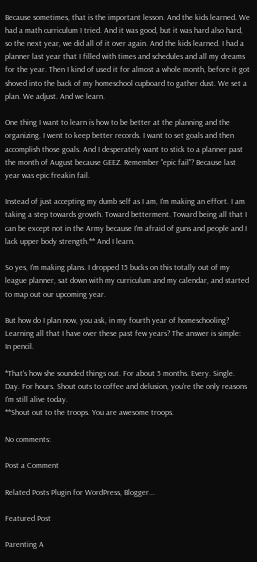Because sometimes, that is the important lesson. And the kids learned. We had a math curriculum I tried. And it was good, but it was hard also hard, so the next year, we did all of it over again. And the kids learned. I had a planner last year that I filled with times and schedules and all my dreams for the year. Then I kind of used it for almost a whole month, before it got shoved into the back of my homeschool cupboard to gather dust. We set a plan. We adjust. And we learn.

One thing I want to learn is how to be better at the planning and the organizing. I went to keep better records. I want to set goals and then accomplish those goals. And I desperately want to stick to a planner past the month of August because GEEZ. Remember "epic fail"? Because last year was epic freakin fail.

Instead of just accepting my dumb self as I am, I'm making an effort. I am taking a step towards growth. Toward betterment. Toward being all that I can be except not in the Army because I'm afraid of guns and people and I lack upper body strength.** And I learn.

So yes, I'm making plans. I dropped 15 bucks on this totally out of my league planner, sat down with my curriculum and my calendar, and started to map out our upcoming year.

But how do I plan now, you ask, in my fourth year of homeschooling? Learning all that I have over these past few years? The answer is simple:
In pencil.

*That's how she sounded things out. For about 5 months. Every. Single. Day. For hours. Shout outs to coffee and delusion, you're the only reasons I'm still alive today.
**Shout out to the troops. You are awesome troops.

No comments:

Post a Comment

Related Posts Plugin for WordPress, Blogger...

Featured Post

Parenting A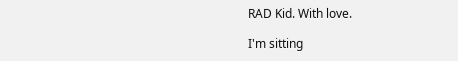RAD Kid. With love.

I'm sitting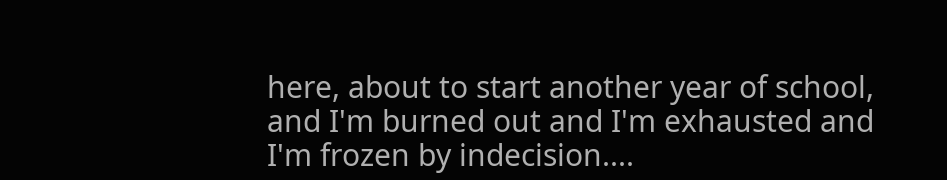here, about to start another year of school, and I'm burned out and I'm exhausted and I'm frozen by indecision....